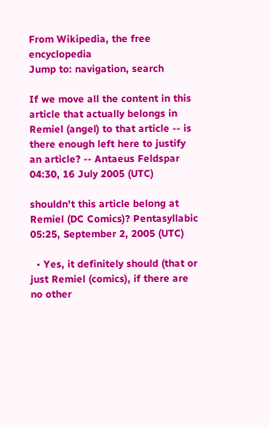From Wikipedia, the free encyclopedia
Jump to: navigation, search

If we move all the content in this article that actually belongs in Remiel (angel) to that article -- is there enough left here to justify an article? -- Antaeus Feldspar 04:30, 16 July 2005 (UTC)

shouldn't this article belong at Remiel (DC Comics)? Pentasyllabic 05:25, September 2, 2005 (UTC)

  • Yes, it definitely should (that or just Remiel (comics), if there are no other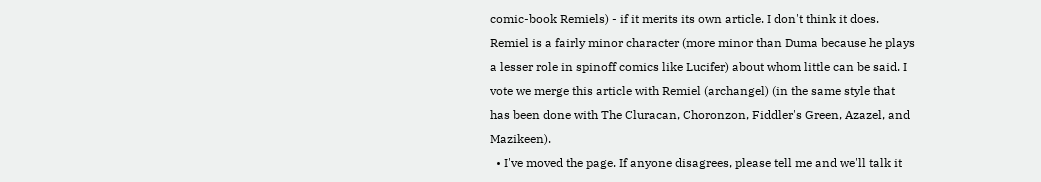comic-book Remiels) - if it merits its own article. I don't think it does. Remiel is a fairly minor character (more minor than Duma because he plays a lesser role in spinoff comics like Lucifer) about whom little can be said. I vote we merge this article with Remiel (archangel) (in the same style that has been done with The Cluracan, Choronzon, Fiddler's Green, Azazel, and Mazikeen).
  • I've moved the page. If anyone disagrees, please tell me and we'll talk it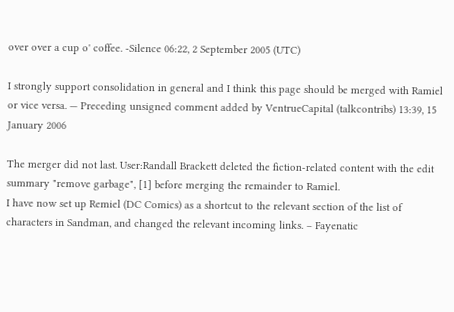over over a cup o' coffee. -Silence 06:22, 2 September 2005 (UTC)

I strongly support consolidation in general and I think this page should be merged with Ramiel or vice versa. — Preceding unsigned comment added by VentrueCapital (talkcontribs) 13:39, 15 January 2006

The merger did not last. User:Randall Brackett deleted the fiction-related content with the edit summary "remove garbage", [1] before merging the remainder to Ramiel.
I have now set up Remiel (DC Comics) as a shortcut to the relevant section of the list of characters in Sandman, and changed the relevant incoming links. – Fayenatic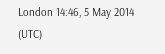London 14:46, 5 May 2014 (UTC)